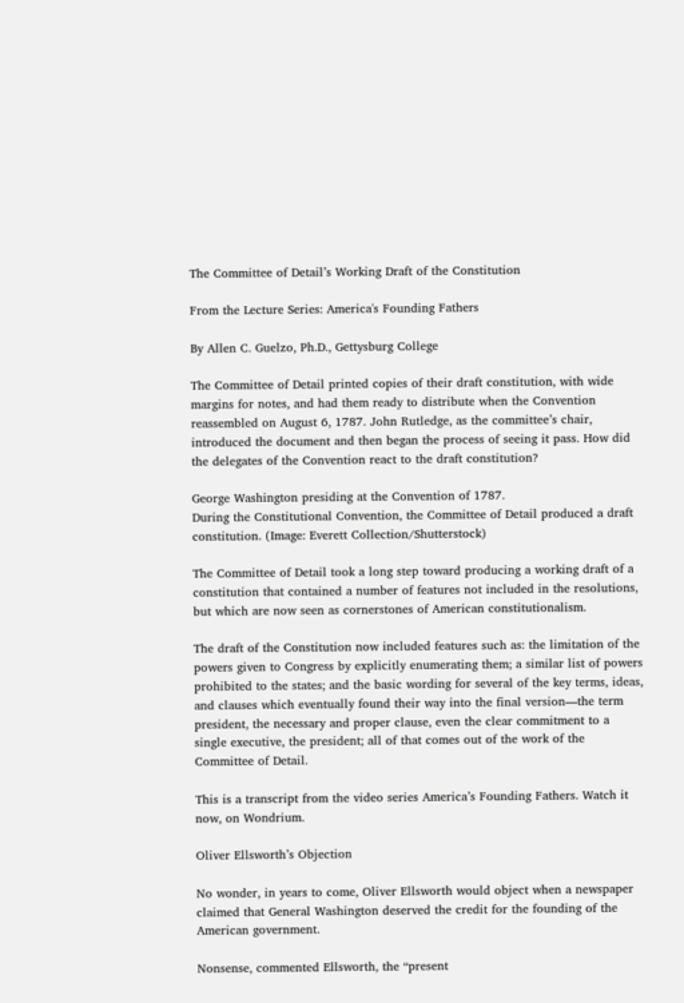The Committee of Detail’s Working Draft of the Constitution

From the Lecture Series: America's Founding Fathers

By Allen C. Guelzo, Ph.D., Gettysburg College

The Committee of Detail printed copies of their draft constitution, with wide margins for notes, and had them ready to distribute when the Convention reassembled on August 6, 1787. John Rutledge, as the committee’s chair, introduced the document and then began the process of seeing it pass. How did the delegates of the Convention react to the draft constitution?

George Washington presiding at the Convention of 1787.
During the Constitutional Convention, the Committee of Detail produced a draft constitution. (Image: Everett Collection/Shutterstock)

The Committee of Detail took a long step toward producing a working draft of a constitution that contained a number of features not included in the resolutions, but which are now seen as cornerstones of American constitutionalism.

The draft of the Constitution now included features such as: the limitation of the powers given to Congress by explicitly enumerating them; a similar list of powers prohibited to the states; and the basic wording for several of the key terms, ideas, and clauses which eventually found their way into the final version—the term president, the necessary and proper clause, even the clear commitment to a single executive, the president; all of that comes out of the work of the Committee of Detail.

This is a transcript from the video series America’s Founding Fathers. Watch it now, on Wondrium.

Oliver Ellsworth’s Objection

No wonder, in years to come, Oliver Ellsworth would object when a newspaper claimed that General Washington deserved the credit for the founding of the American government.

Nonsense, commented Ellsworth, the “present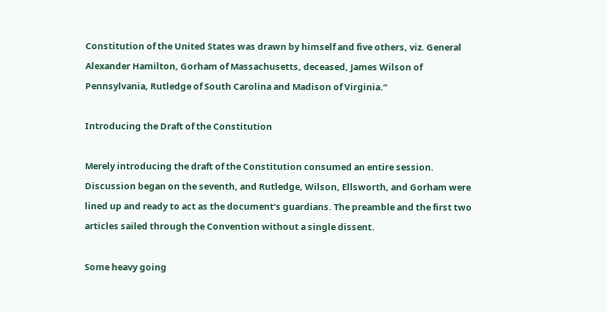Constitution of the United States was drawn by himself and five others, viz. General Alexander Hamilton, Gorham of Massachusetts, deceased, James Wilson of Pennsylvania, Rutledge of South Carolina and Madison of Virginia.”

Introducing the Draft of the Constitution

Merely introducing the draft of the Constitution consumed an entire session. Discussion began on the seventh, and Rutledge, Wilson, Ellsworth, and Gorham were lined up and ready to act as the document’s guardians. The preamble and the first two articles sailed through the Convention without a single dissent.

Some heavy going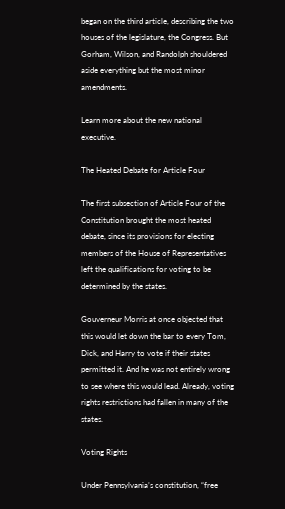began on the third article, describing the two houses of the legislature, the Congress. But Gorham, Wilson, and Randolph shouldered aside everything but the most minor amendments.

Learn more about the new national executive.

The Heated Debate for Article Four

The first subsection of Article Four of the Constitution brought the most heated debate, since its provisions for electing members of the House of Representatives left the qualifications for voting to be determined by the states.

Gouverneur Morris at once objected that this would let down the bar to every Tom, Dick, and Harry to vote if their states permitted it. And he was not entirely wrong to see where this would lead. Already, voting rights restrictions had fallen in many of the states.

Voting Rights

Under Pennsylvania’s constitution, “free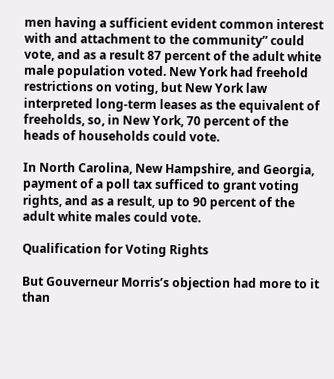men having a sufficient evident common interest with and attachment to the community” could vote, and as a result 87 percent of the adult white male population voted. New York had freehold restrictions on voting, but New York law interpreted long-term leases as the equivalent of freeholds, so, in New York, 70 percent of the heads of households could vote.

In North Carolina, New Hampshire, and Georgia, payment of a poll tax sufficed to grant voting rights, and as a result, up to 90 percent of the adult white males could vote.

Qualification for Voting Rights

But Gouverneur Morris’s objection had more to it than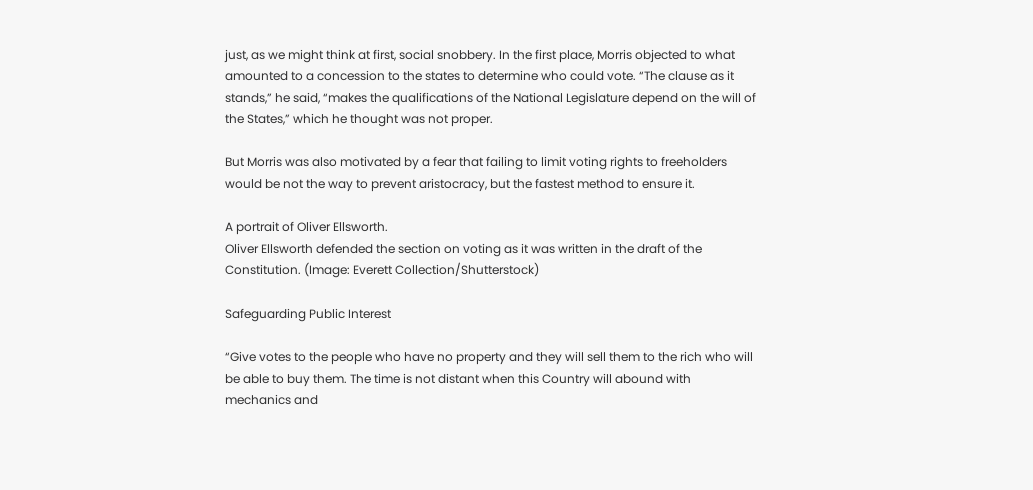just, as we might think at first, social snobbery. In the first place, Morris objected to what amounted to a concession to the states to determine who could vote. “The clause as it stands,” he said, “makes the qualifications of the National Legislature depend on the will of the States,” which he thought was not proper.

But Morris was also motivated by a fear that failing to limit voting rights to freeholders would be not the way to prevent aristocracy, but the fastest method to ensure it.

A portrait of Oliver Ellsworth.
Oliver Ellsworth defended the section on voting as it was written in the draft of the Constitution. (Image: Everett Collection/Shutterstock)

Safeguarding Public Interest

“Give votes to the people who have no property and they will sell them to the rich who will be able to buy them. The time is not distant when this Country will abound with mechanics and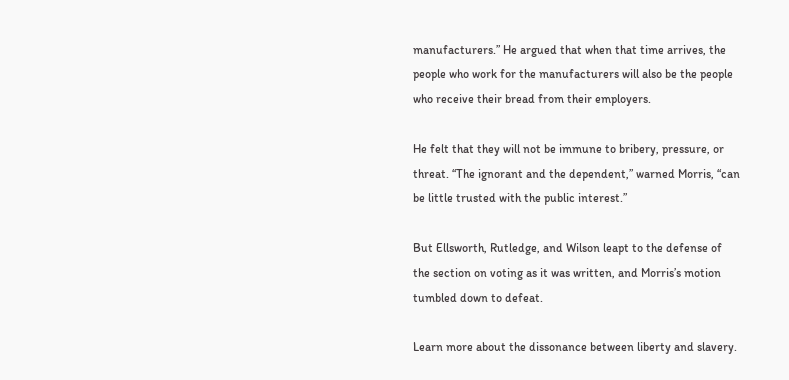manufacturers.” He argued that when that time arrives, the people who work for the manufacturers will also be the people who receive their bread from their employers.

He felt that they will not be immune to bribery, pressure, or threat. “The ignorant and the dependent,” warned Morris, “can be little trusted with the public interest.”

But Ellsworth, Rutledge, and Wilson leapt to the defense of the section on voting as it was written, and Morris’s motion tumbled down to defeat.

Learn more about the dissonance between liberty and slavery.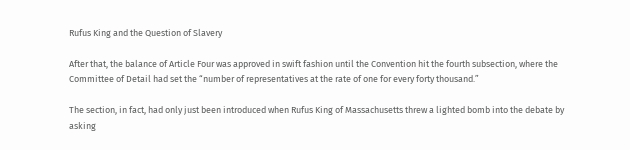Rufus King and the Question of Slavery

After that, the balance of Article Four was approved in swift fashion until the Convention hit the fourth subsection, where the Committee of Detail had set the “number of representatives at the rate of one for every forty thousand.”

The section, in fact, had only just been introduced when Rufus King of Massachusetts threw a lighted bomb into the debate by asking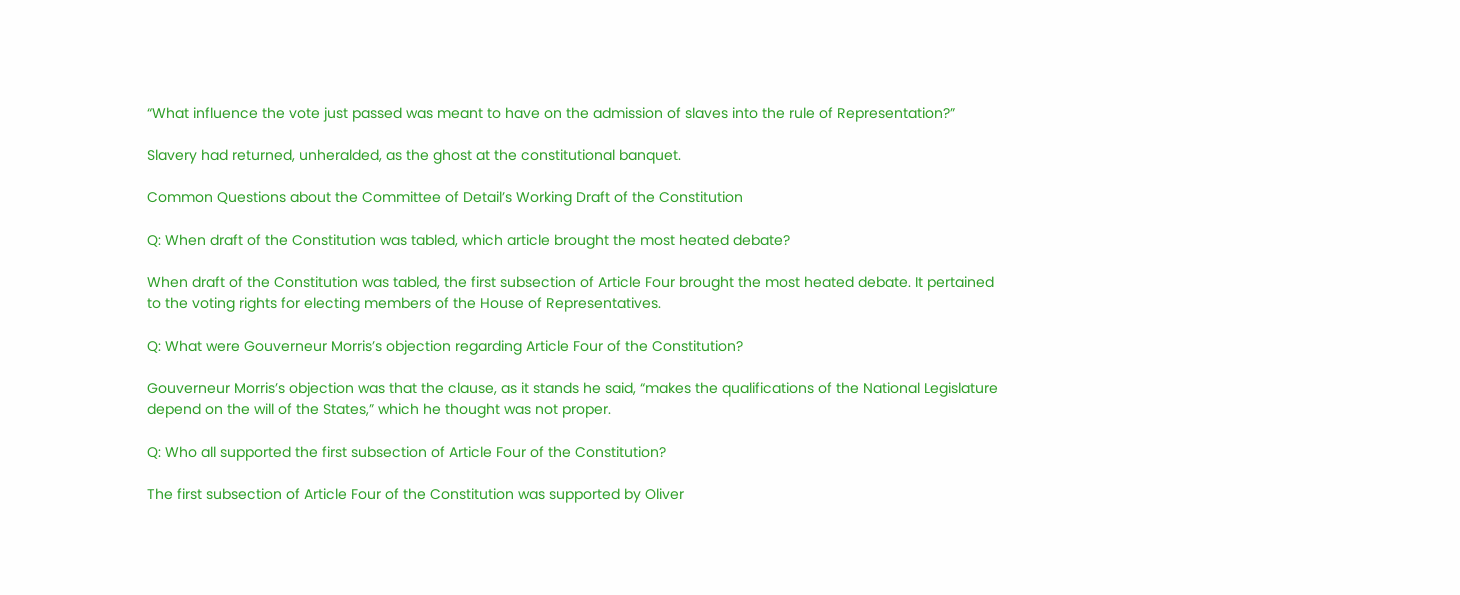“What influence the vote just passed was meant to have on the admission of slaves into the rule of Representation?”

Slavery had returned, unheralded, as the ghost at the constitutional banquet.

Common Questions about the Committee of Detail’s Working Draft of the Constitution

Q: When draft of the Constitution was tabled, which article brought the most heated debate?

When draft of the Constitution was tabled, the first subsection of Article Four brought the most heated debate. It pertained to the voting rights for electing members of the House of Representatives.

Q: What were Gouverneur Morris’s objection regarding Article Four of the Constitution?

Gouverneur Morris’s objection was that the clause, as it stands he said, “makes the qualifications of the National Legislature depend on the will of the States,” which he thought was not proper.

Q: Who all supported the first subsection of Article Four of the Constitution?

The first subsection of Article Four of the Constitution was supported by Oliver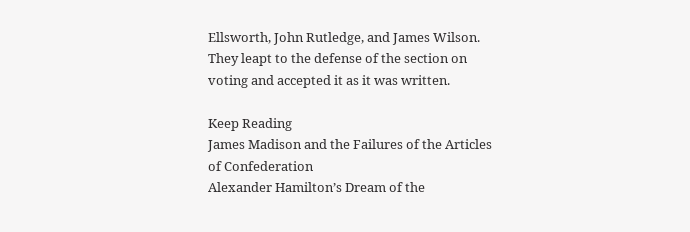Ellsworth, John Rutledge, and James Wilson. They leapt to the defense of the section on voting and accepted it as it was written.

Keep Reading
James Madison and the Failures of the Articles of Confederation
Alexander Hamilton’s Dream of the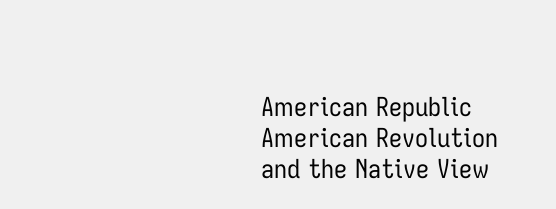American Republic
American Revolution and the Native View